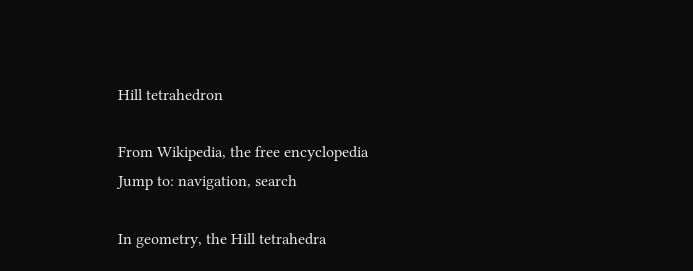Hill tetrahedron

From Wikipedia, the free encyclopedia
Jump to: navigation, search

In geometry, the Hill tetrahedra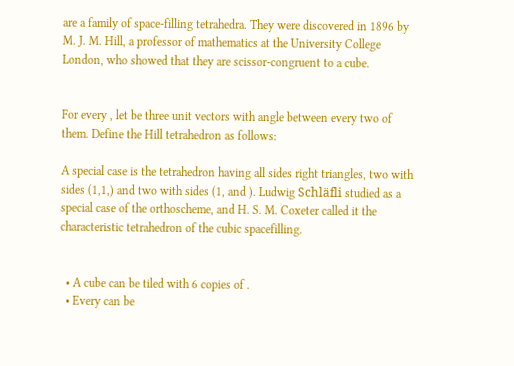are a family of space-filling tetrahedra. They were discovered in 1896 by M. J. M. Hill, a professor of mathematics at the University College London, who showed that they are scissor-congruent to a cube.


For every , let be three unit vectors with angle between every two of them. Define the Hill tetrahedron as follows:

A special case is the tetrahedron having all sides right triangles, two with sides (1,1,) and two with sides (1, and ). Ludwig Schläfli studied as a special case of the orthoscheme, and H. S. M. Coxeter called it the characteristic tetrahedron of the cubic spacefilling.


  • A cube can be tiled with 6 copies of .
  • Every can be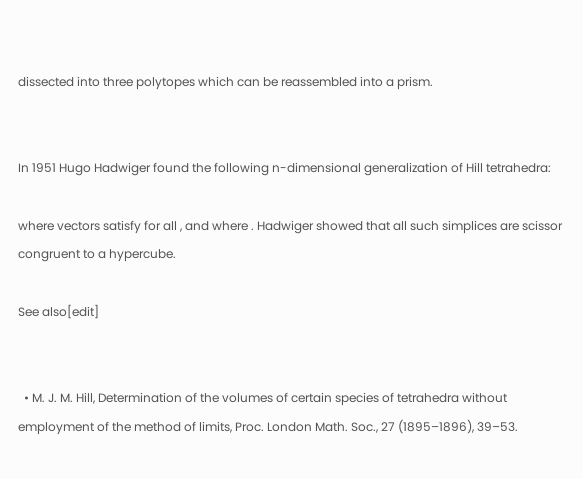dissected into three polytopes which can be reassembled into a prism.


In 1951 Hugo Hadwiger found the following n-dimensional generalization of Hill tetrahedra:

where vectors satisfy for all , and where . Hadwiger showed that all such simplices are scissor congruent to a hypercube.

See also[edit]


  • M. J. M. Hill, Determination of the volumes of certain species of tetrahedra without employment of the method of limits, Proc. London Math. Soc., 27 (1895–1896), 39–53.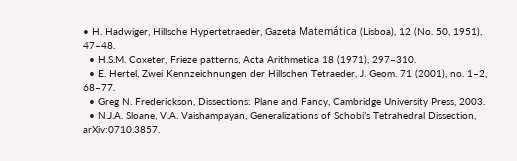• H. Hadwiger, Hillsche Hypertetraeder, Gazeta Matemática (Lisboa), 12 (No. 50, 1951), 47–48.
  • H.S.M. Coxeter, Frieze patterns, Acta Arithmetica 18 (1971), 297–310.
  • E. Hertel, Zwei Kennzeichnungen der Hillschen Tetraeder, J. Geom. 71 (2001), no. 1–2, 68–77.
  • Greg N. Frederickson, Dissections: Plane and Fancy, Cambridge University Press, 2003.
  • N.J.A. Sloane, V.A. Vaishampayan, Generalizations of Schobi’s Tetrahedral Dissection, arXiv:0710.3857.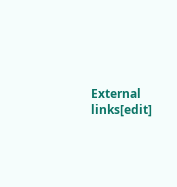External links[edit]